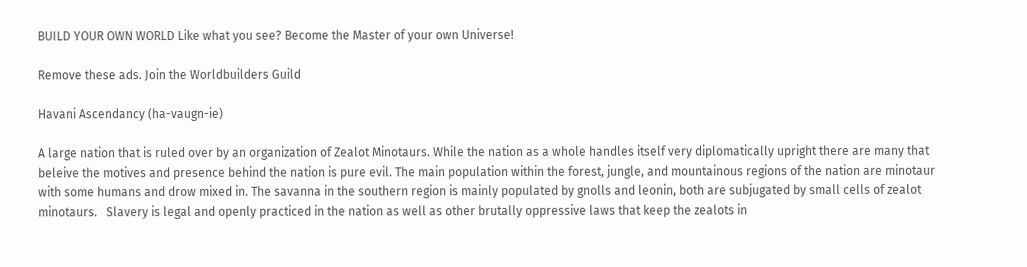BUILD YOUR OWN WORLD Like what you see? Become the Master of your own Universe!

Remove these ads. Join the Worldbuilders Guild

Havani Ascendancy (ha-vaugn-ie)

A large nation that is ruled over by an organization of Zealot Minotaurs. While the nation as a whole handles itself very diplomatically upright there are many that beleive the motives and presence behind the nation is pure evil. The main population within the forest, jungle, and mountainous regions of the nation are minotaur with some humans and drow mixed in. The savanna in the southern region is mainly populated by gnolls and leonin, both are subjugated by small cells of zealot minotaurs.   Slavery is legal and openly practiced in the nation as well as other brutally oppressive laws that keep the zealots in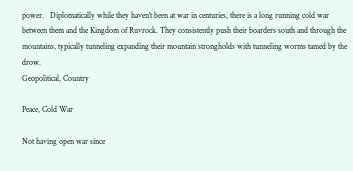power.   Diplomatically while they haven't been at war in centuries, there is a long running cold war between them and the Kingdom of Ruvrock. They consistently push their boarders south and through the mountains, typically tunneling expanding their mountain strongholds with tunneling worms tamed by the drow.
Geopolitical, Country

Peace, Cold War

Not having open war since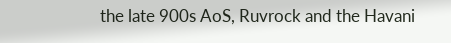the late 900s AoS, Ruvrock and the Havani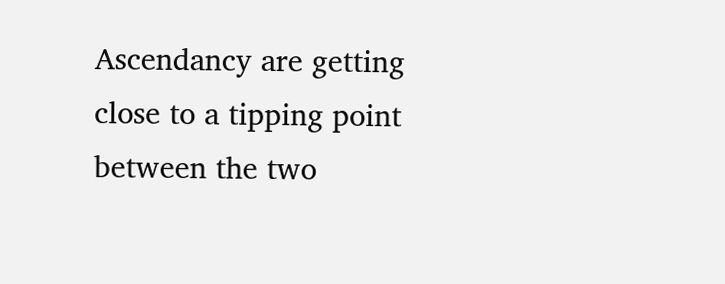Ascendancy are getting close to a tipping point between the two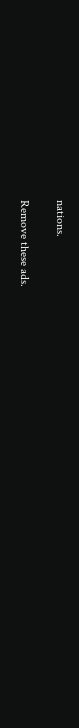nations.

Remove these ads.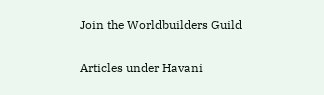Join the Worldbuilders Guild

Articles under Havani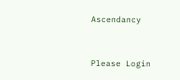Ascendancy


Please Login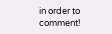in order to comment!